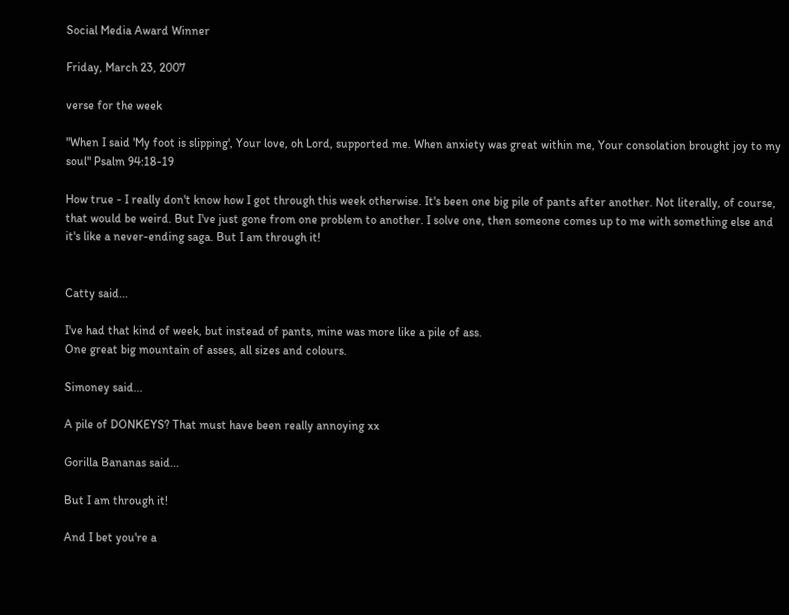Social Media Award Winner

Friday, March 23, 2007

verse for the week

"When I said 'My foot is slipping', Your love, oh Lord, supported me. When anxiety was great within me, Your consolation brought joy to my soul" Psalm 94:18-19

How true - I really don't know how I got through this week otherwise. It's been one big pile of pants after another. Not literally, of course, that would be weird. But I've just gone from one problem to another. I solve one, then someone comes up to me with something else and it's like a never-ending saga. But I am through it!


Catty said...

I've had that kind of week, but instead of pants, mine was more like a pile of ass.
One great big mountain of asses, all sizes and colours.

Simoney said...

A pile of DONKEYS? That must have been really annoying xx

Gorilla Bananas said...

But I am through it!

And I bet you're a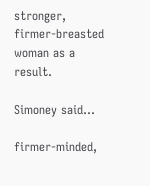stronger, firmer-breasted woman as a result.

Simoney said...

firmer-minded,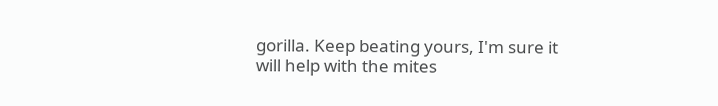gorilla. Keep beating yours, I'm sure it will help with the mites